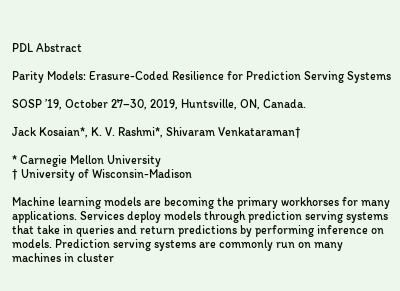PDL Abstract

Parity Models: Erasure-Coded Resilience for Prediction Serving Systems

SOSP ’19, October 27–30, 2019, Huntsville, ON, Canada.

Jack Kosaian*, K. V. Rashmi*, Shivaram Venkataraman†

* Carnegie Mellon University
† University of Wisconsin-Madison

Machine learning models are becoming the primary workhorses for many applications. Services deploy models through prediction serving systems that take in queries and return predictions by performing inference on models. Prediction serving systems are commonly run on many machines in cluster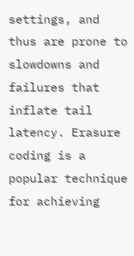settings, and thus are prone to slowdowns and failures that inflate tail latency. Erasure coding is a popular technique for achieving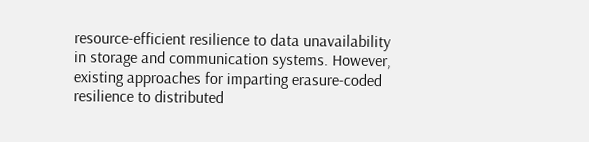resource-efficient resilience to data unavailability in storage and communication systems. However, existing approaches for imparting erasure-coded resilience to distributed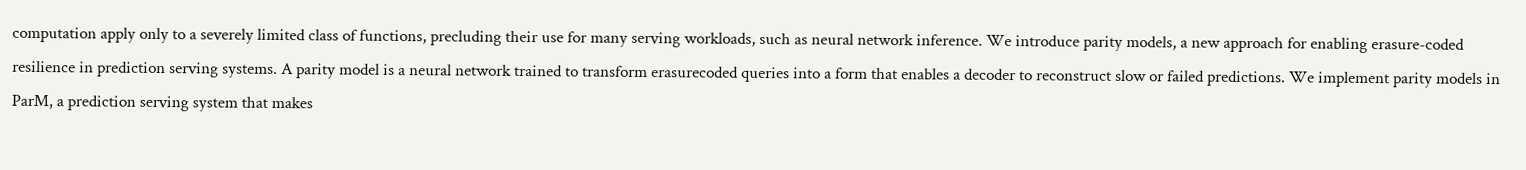computation apply only to a severely limited class of functions, precluding their use for many serving workloads, such as neural network inference. We introduce parity models, a new approach for enabling erasure-coded resilience in prediction serving systems. A parity model is a neural network trained to transform erasurecoded queries into a form that enables a decoder to reconstruct slow or failed predictions. We implement parity models in ParM, a prediction serving system that makes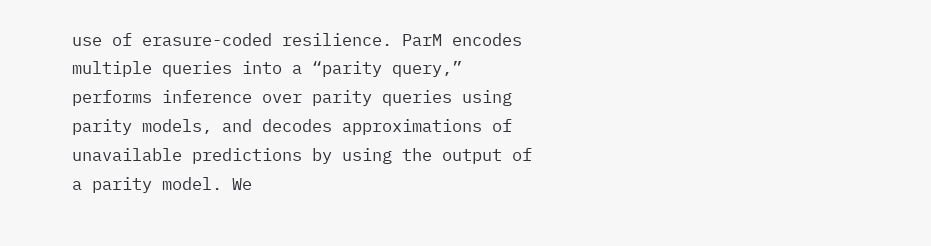use of erasure-coded resilience. ParM encodes multiple queries into a “parity query,” performs inference over parity queries using parity models, and decodes approximations of unavailable predictions by using the output of a parity model. We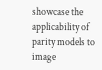showcase the applicability of parity models to image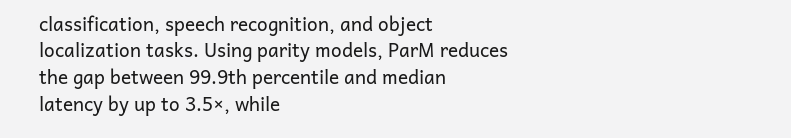classification, speech recognition, and object localization tasks. Using parity models, ParM reduces the gap between 99.9th percentile and median latency by up to 3.5×, while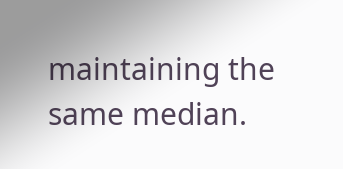maintaining the same median.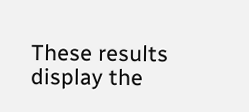These results display the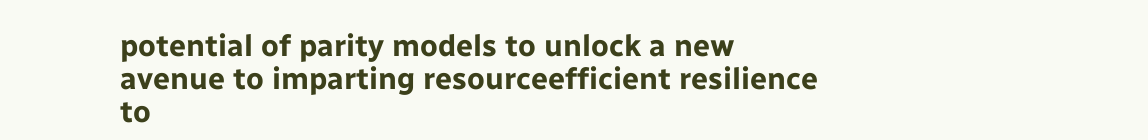potential of parity models to unlock a new avenue to imparting resourceefficient resilience to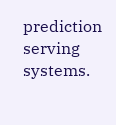prediction serving systems.